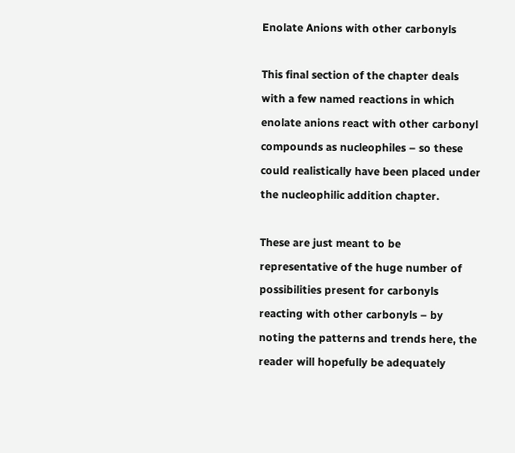Enolate Anions with other carbonyls

This final section of the chapter deals with a few named reactions in which enolate anions react with other carbonyl compounds as nucleophiles – so these could realistically have been placed under the nucleophilic addition chapter.

These are just meant to be representative of the huge number of possibilities present for carbonyls reacting with other carbonyls – by noting the patterns and trends here, the reader will hopefully be adequately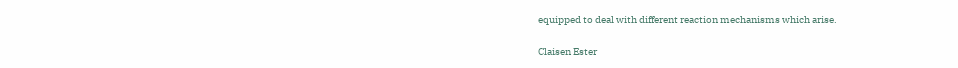equipped to deal with different reaction mechanisms which arise.

Claisen Ester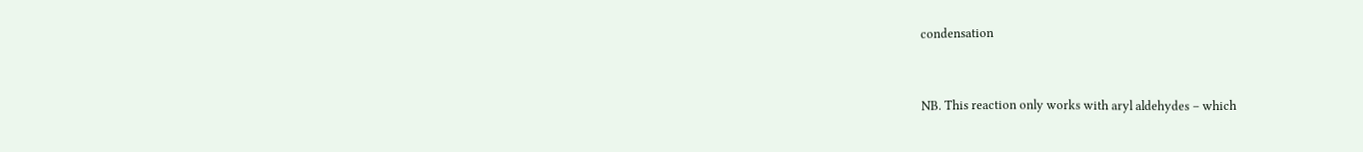condensation


NB. This reaction only works with aryl aldehydes – which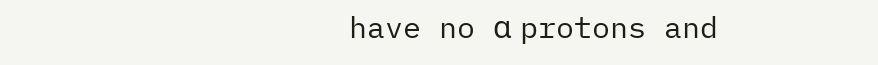have no α protons and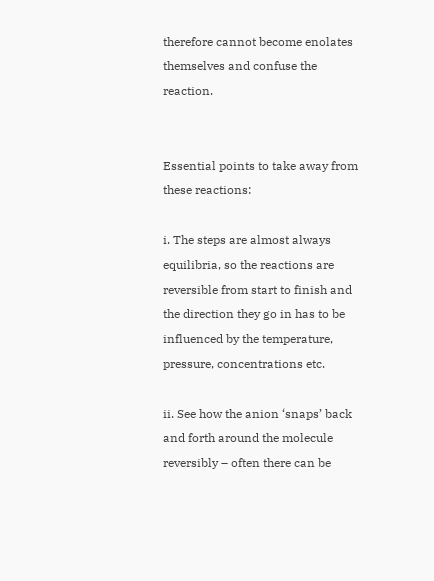therefore cannot become enolates themselves and confuse the reaction.


Essential points to take away from these reactions:

i. The steps are almost always equilibria, so the reactions are reversible from start to finish and the direction they go in has to be influenced by the temperature, pressure, concentrations etc.

ii. See how the anion ‘snaps’ back and forth around the molecule reversibly – often there can be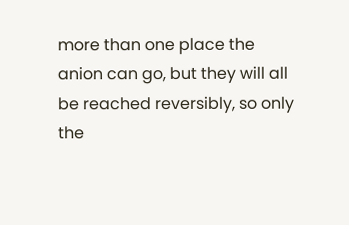more than one place the anion can go, but they will all be reached reversibly, so only the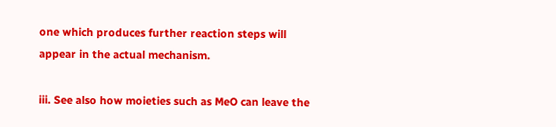one which produces further reaction steps will appear in the actual mechanism.

iii. See also how moieties such as MeO can leave the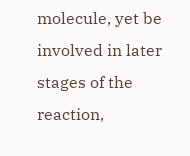molecule, yet be involved in later stages of the reaction,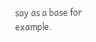say as a base for example.